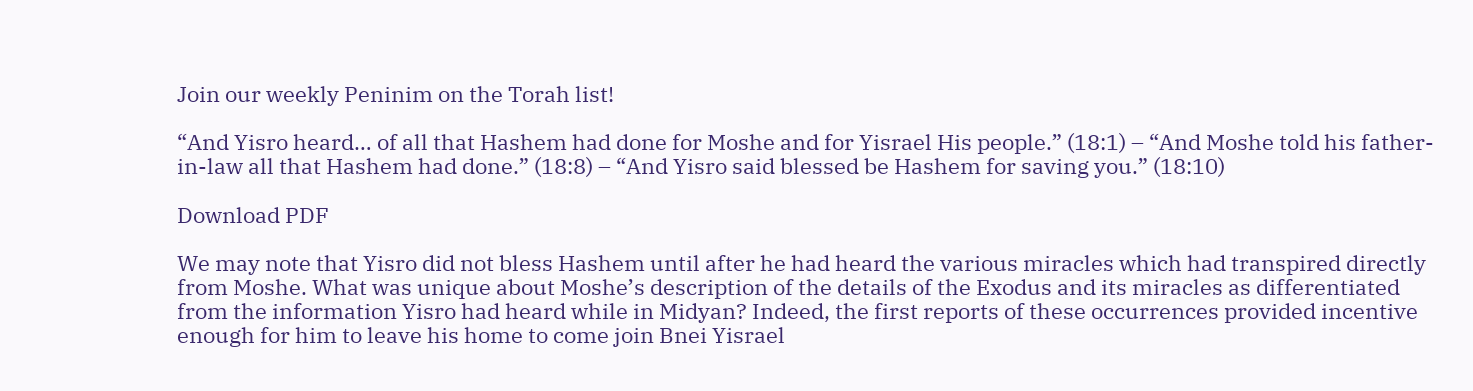Join our weekly Peninim on the Torah list!

“And Yisro heard… of all that Hashem had done for Moshe and for Yisrael His people.” (18:1) – “And Moshe told his father-in-law all that Hashem had done.” (18:8) – “And Yisro said blessed be Hashem for saving you.” (18:10)

Download PDF

We may note that Yisro did not bless Hashem until after he had heard the various miracles which had transpired directly from Moshe. What was unique about Moshe’s description of the details of the Exodus and its miracles as differentiated from the information Yisro had heard while in Midyan? Indeed, the first reports of these occurrences provided incentive enough for him to leave his home to come join Bnei Yisrael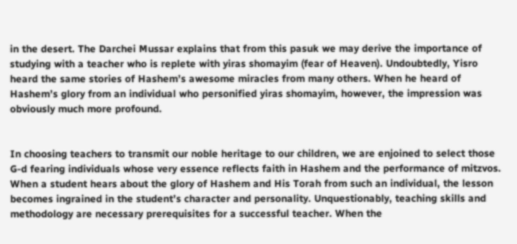in the desert. The Darchei Mussar explains that from this pasuk we may derive the importance of studying with a teacher who is replete with yiras shomayim (fear of Heaven). Undoubtedly, Yisro heard the same stories of Hashem’s awesome miracles from many others. When he heard of Hashem’s glory from an individual who personified yiras shomayim, however, the impression was obviously much more profound.


In choosing teachers to transmit our noble heritage to our children, we are enjoined to select those G-d fearing individuals whose very essence reflects faith in Hashem and the performance of mitzvos. When a student hears about the glory of Hashem and His Torah from such an individual, the lesson becomes ingrained in the student’s character and personality. Unquestionably, teaching skills and methodology are necessary prerequisites for a successful teacher. When the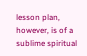lesson plan, however, is of a sublime spiritual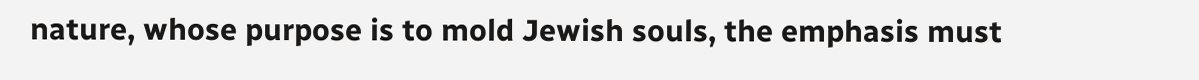nature, whose purpose is to mold Jewish souls, the emphasis must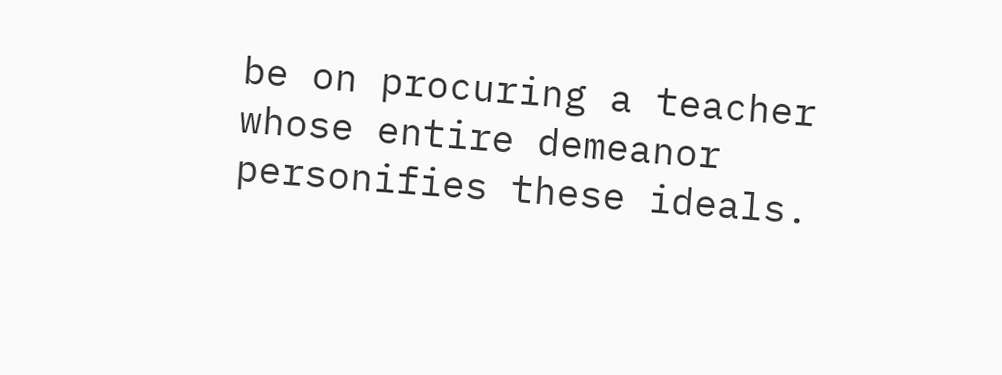be on procuring a teacher whose entire demeanor personifies these ideals.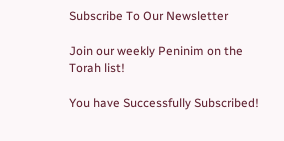Subscribe To Our Newsletter

Join our weekly Peninim on the Torah list!

You have Successfully Subscribed!